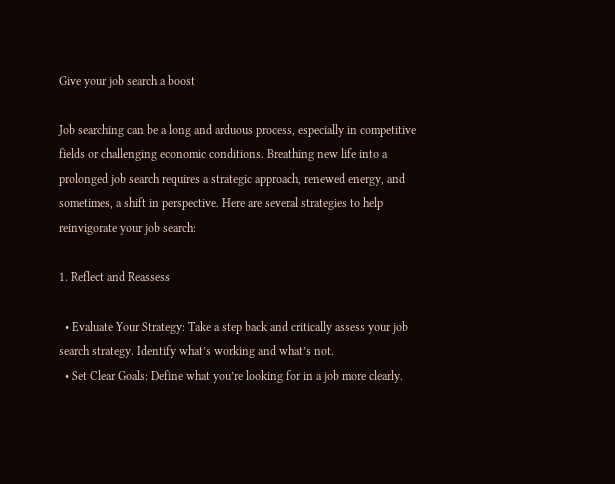Give your job search a boost

Job searching can be a long and arduous process, especially in competitive fields or challenging economic conditions. Breathing new life into a prolonged job search requires a strategic approach, renewed energy, and sometimes, a shift in perspective. Here are several strategies to help reinvigorate your job search:

1. Reflect and Reassess

  • Evaluate Your Strategy: Take a step back and critically assess your job search strategy. Identify what’s working and what’s not.
  • Set Clear Goals: Define what you’re looking for in a job more clearly.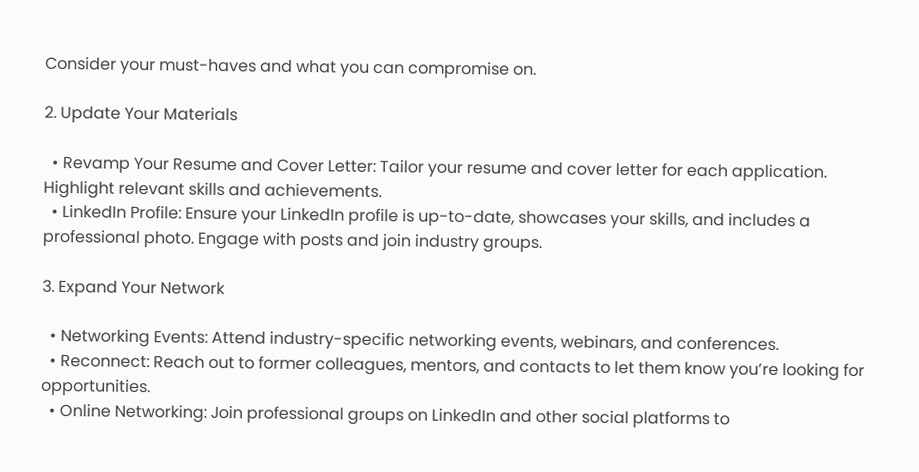Consider your must-haves and what you can compromise on.

2. Update Your Materials

  • Revamp Your Resume and Cover Letter: Tailor your resume and cover letter for each application. Highlight relevant skills and achievements.
  • LinkedIn Profile: Ensure your LinkedIn profile is up-to-date, showcases your skills, and includes a professional photo. Engage with posts and join industry groups.

3. Expand Your Network

  • Networking Events: Attend industry-specific networking events, webinars, and conferences.
  • Reconnect: Reach out to former colleagues, mentors, and contacts to let them know you’re looking for opportunities.
  • Online Networking: Join professional groups on LinkedIn and other social platforms to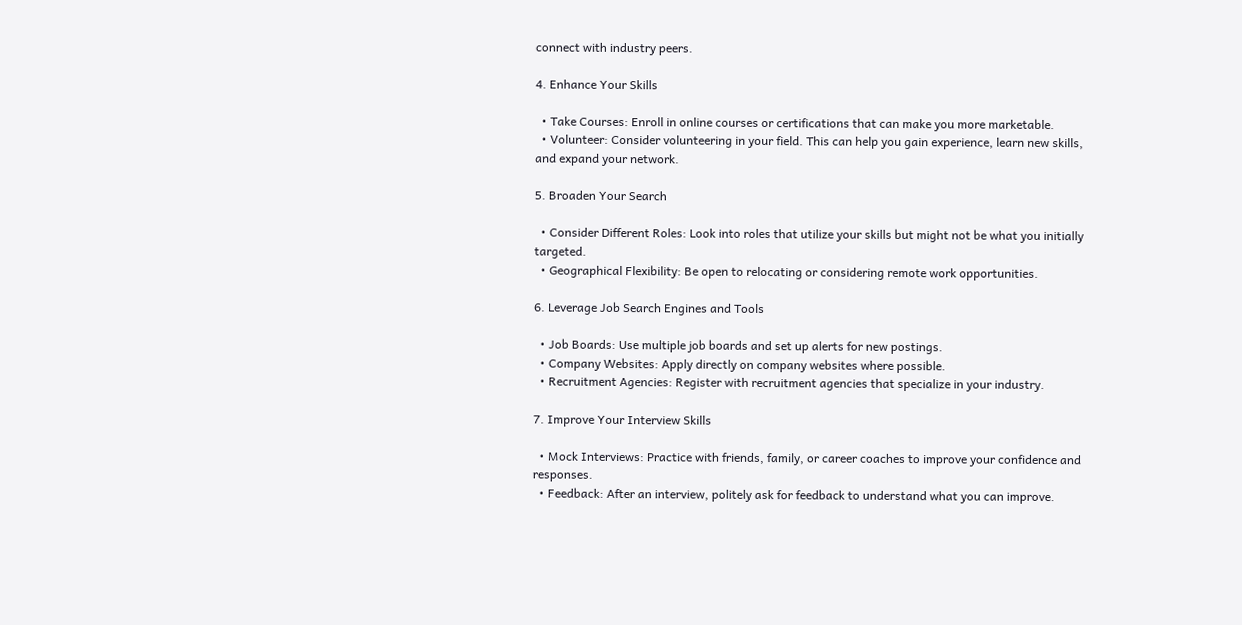connect with industry peers.

4. Enhance Your Skills

  • Take Courses: Enroll in online courses or certifications that can make you more marketable.
  • Volunteer: Consider volunteering in your field. This can help you gain experience, learn new skills, and expand your network.

5. Broaden Your Search

  • Consider Different Roles: Look into roles that utilize your skills but might not be what you initially targeted.
  • Geographical Flexibility: Be open to relocating or considering remote work opportunities.

6. Leverage Job Search Engines and Tools

  • Job Boards: Use multiple job boards and set up alerts for new postings.
  • Company Websites: Apply directly on company websites where possible.
  • Recruitment Agencies: Register with recruitment agencies that specialize in your industry.

7. Improve Your Interview Skills

  • Mock Interviews: Practice with friends, family, or career coaches to improve your confidence and responses.
  • Feedback: After an interview, politely ask for feedback to understand what you can improve.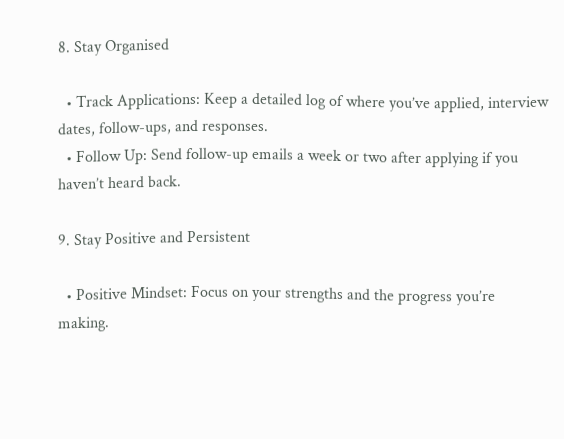8. Stay Organised

  • Track Applications: Keep a detailed log of where you’ve applied, interview dates, follow-ups, and responses.
  • Follow Up: Send follow-up emails a week or two after applying if you haven’t heard back.

9. Stay Positive and Persistent

  • Positive Mindset: Focus on your strengths and the progress you’re making.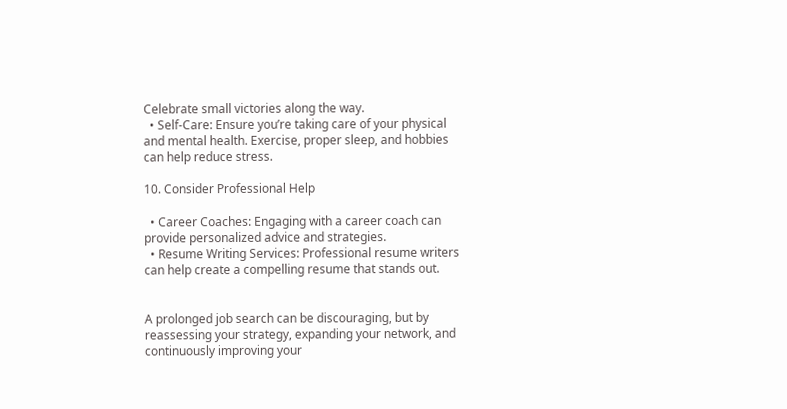Celebrate small victories along the way.
  • Self-Care: Ensure you’re taking care of your physical and mental health. Exercise, proper sleep, and hobbies can help reduce stress.

10. Consider Professional Help

  • Career Coaches: Engaging with a career coach can provide personalized advice and strategies.
  • Resume Writing Services: Professional resume writers can help create a compelling resume that stands out.


A prolonged job search can be discouraging, but by reassessing your strategy, expanding your network, and continuously improving your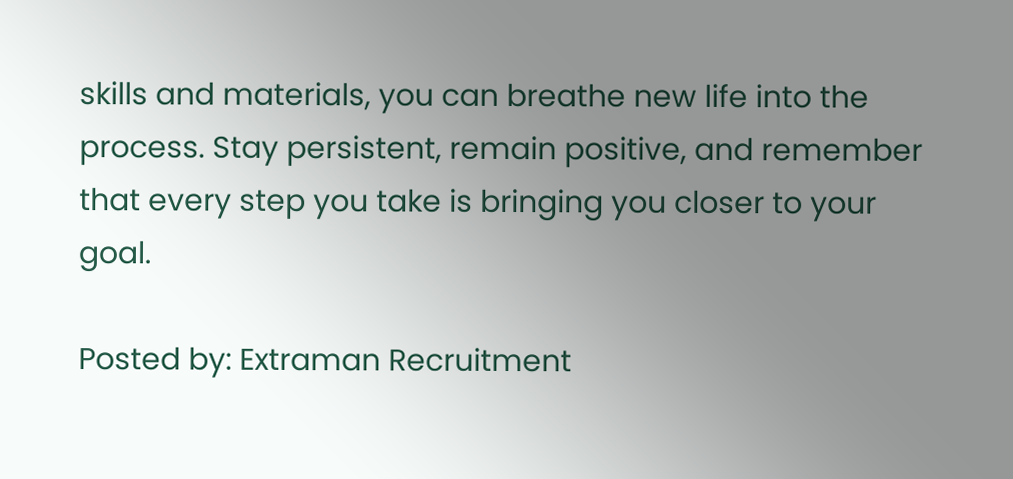skills and materials, you can breathe new life into the process. Stay persistent, remain positive, and remember that every step you take is bringing you closer to your goal.

Posted by: Extraman Recruitment